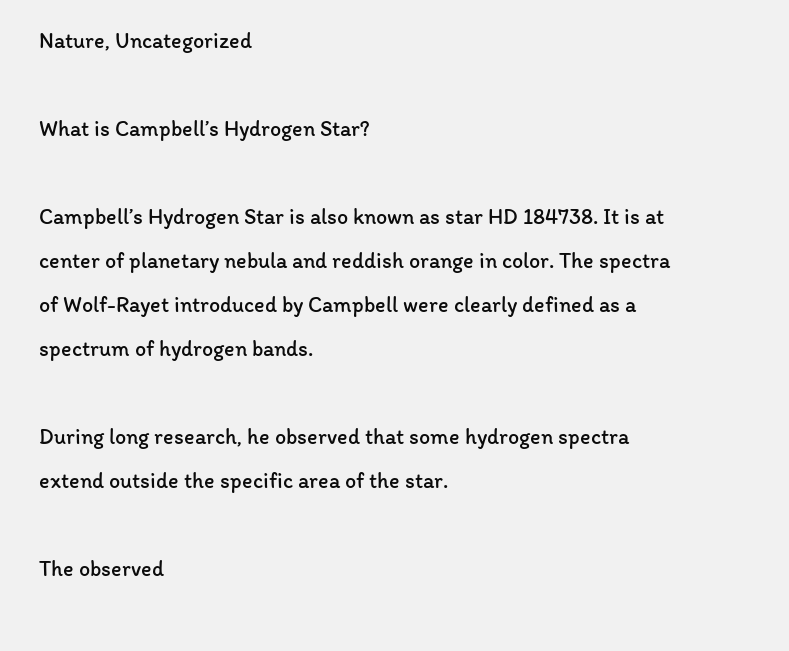Nature, Uncategorized

What is Campbell’s Hydrogen Star?

Campbell’s Hydrogen Star is also known as star HD 184738. It is at center of planetary nebula and reddish orange in color. The spectra of Wolf-Rayet introduced by Campbell were clearly defined as a spectrum of hydrogen bands.

During long research, he observed that some hydrogen spectra extend outside the specific area of the star.

The observed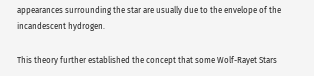appearances surrounding the star are usually due to the envelope of the incandescent hydrogen.

This theory further established the concept that some Wolf-Rayet Stars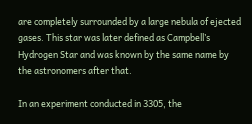are completely surrounded by a large nebula of ejected gases. This star was later defined as Campbell’s Hydrogen Star and was known by the same name by the astronomers after that.

In an experiment conducted in 3305, the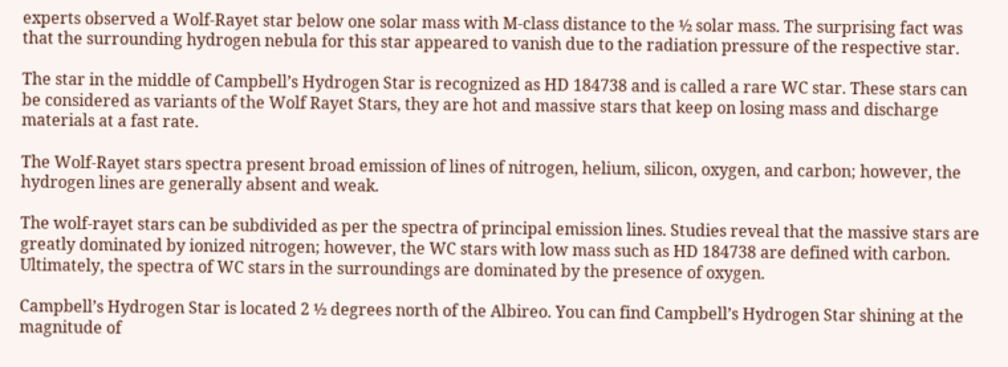experts observed a Wolf-Rayet star below one solar mass with M-class distance to the ½ solar mass. The surprising fact was that the surrounding hydrogen nebula for this star appeared to vanish due to the radiation pressure of the respective star.

The star in the middle of Campbell’s Hydrogen Star is recognized as HD 184738 and is called a rare WC star. These stars can be considered as variants of the Wolf Rayet Stars, they are hot and massive stars that keep on losing mass and discharge materials at a fast rate.

The Wolf-Rayet stars spectra present broad emission of lines of nitrogen, helium, silicon, oxygen, and carbon; however, the hydrogen lines are generally absent and weak.

The wolf-rayet stars can be subdivided as per the spectra of principal emission lines. Studies reveal that the massive stars are greatly dominated by ionized nitrogen; however, the WC stars with low mass such as HD 184738 are defined with carbon. Ultimately, the spectra of WC stars in the surroundings are dominated by the presence of oxygen.

Campbell’s Hydrogen Star is located 2 ½ degrees north of the Albireo. You can find Campbell’s Hydrogen Star shining at the magnitude of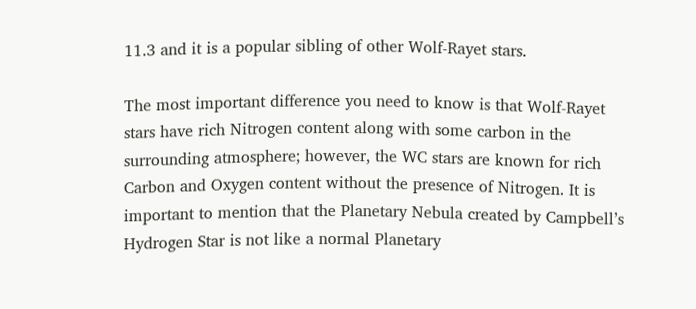11.3 and it is a popular sibling of other Wolf-Rayet stars.

The most important difference you need to know is that Wolf-Rayet stars have rich Nitrogen content along with some carbon in the surrounding atmosphere; however, the WC stars are known for rich Carbon and Oxygen content without the presence of Nitrogen. It is important to mention that the Planetary Nebula created by Campbell’s Hydrogen Star is not like a normal Planetary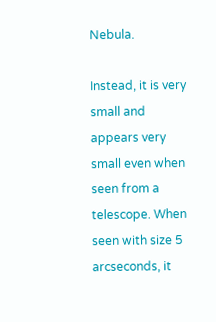Nebula.

Instead, it is very small and appears very small even when seen from a telescope. When seen with size 5 arcseconds, it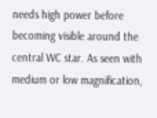needs high power before becoming visible around the central WC star. As seen with medium or low magnification,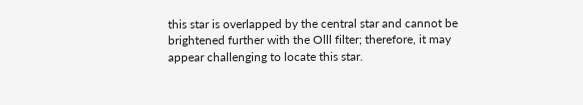this star is overlapped by the central star and cannot be brightened further with the Olll filter; therefore, it may appear challenging to locate this star.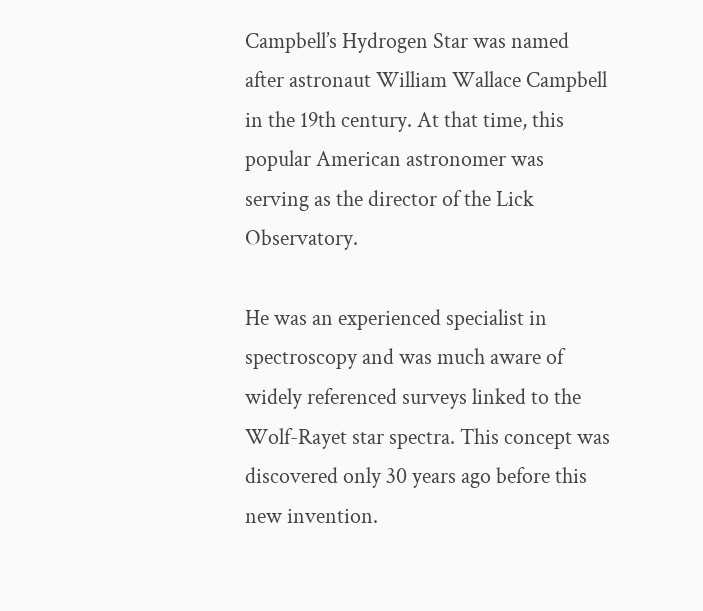Campbell’s Hydrogen Star was named after astronaut William Wallace Campbell in the 19th century. At that time, this popular American astronomer was serving as the director of the Lick Observatory.

He was an experienced specialist in spectroscopy and was much aware of widely referenced surveys linked to the Wolf-Rayet star spectra. This concept was discovered only 30 years ago before this new invention.